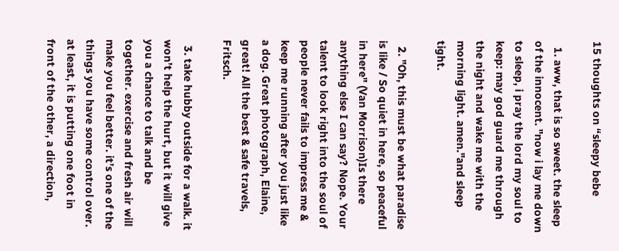15 thoughts on “sleepy bebe

  1. aww, that is so sweet. the sleep of the innocent. "now i lay me down to sleep, i pray the lord my soul to keep: may god guard me through the night and wake me with the morning light. amen."and sleep tight.

  2. "Oh, this must be what paradise is like / So quiet in here, so peaceful in here" (Van Morrison)Is there anything else I can say? Nope. Your talent to look right into the soul of people never fails to impress me & keep me running after you just like a dog. Great photograph, Elaine, great! All the best & safe travels, Fritsch.

  3. take hubby outside for a walk. it won’t help the hurt, but it will give you a chance to talk and be together. exercise and fresh air will make you feel better. it’s one of the things you have some control over. at least, it is putting one foot in front of the other, a direction,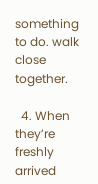something to do. walk close together.

  4. When they’re freshly arrived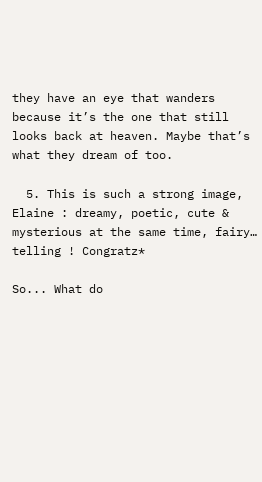they have an eye that wanders because it’s the one that still looks back at heaven. Maybe that’s what they dream of too.

  5. This is such a strong image, Elaine : dreamy, poetic, cute & mysterious at the same time, fairy… telling ! Congratz*

So... What do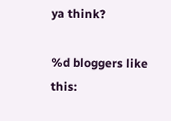ya think?

%d bloggers like this: